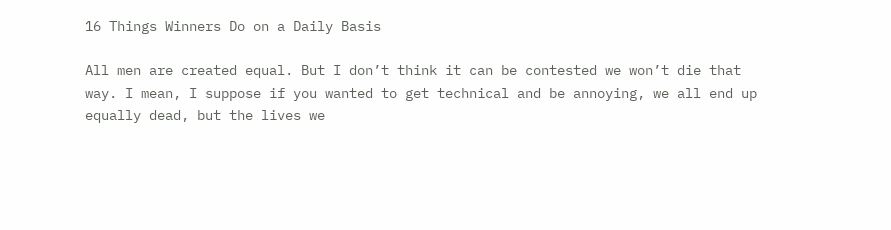16 Things Winners Do on a Daily Basis

All men are created equal. But I don’t think it can be contested we won’t die that way. I mean, I suppose if you wanted to get technical and be annoying, we all end up equally dead, but the lives we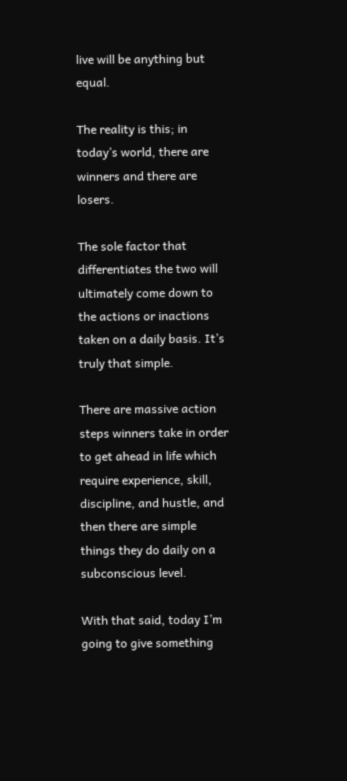live will be anything but equal.

The reality is this; in today’s world, there are winners and there are losers.

The sole factor that differentiates the two will ultimately come down to the actions or inactions taken on a daily basis. It’s truly that simple.

There are massive action steps winners take in order to get ahead in life which require experience, skill, discipline, and hustle, and then there are simple things they do daily on a subconscious level.

With that said, today I’m going to give something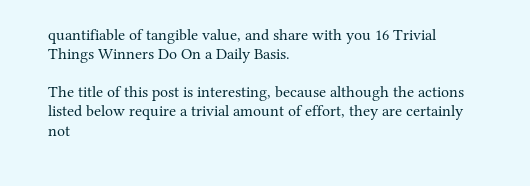quantifiable of tangible value, and share with you 16 Trivial Things Winners Do On a Daily Basis.

The title of this post is interesting, because although the actions listed below require a trivial amount of effort, they are certainly not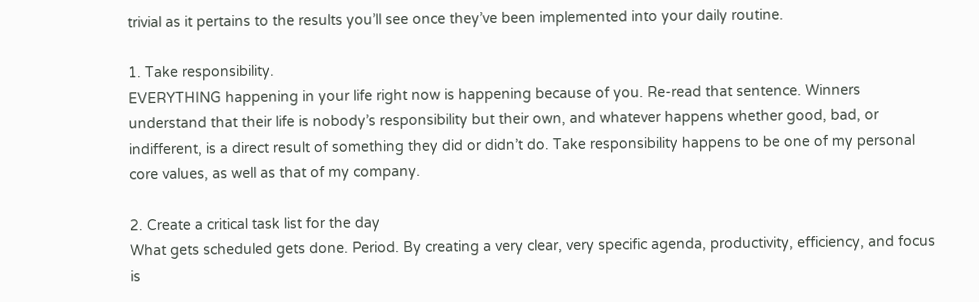trivial as it pertains to the results you’ll see once they’ve been implemented into your daily routine.

1. Take responsibility.
EVERYTHING happening in your life right now is happening because of you. Re-read that sentence. Winners understand that their life is nobody’s responsibility but their own, and whatever happens whether good, bad, or indifferent, is a direct result of something they did or didn’t do. Take responsibility happens to be one of my personal core values, as well as that of my company.

2. Create a critical task list for the day
What gets scheduled gets done. Period. By creating a very clear, very specific agenda, productivity, efficiency, and focus is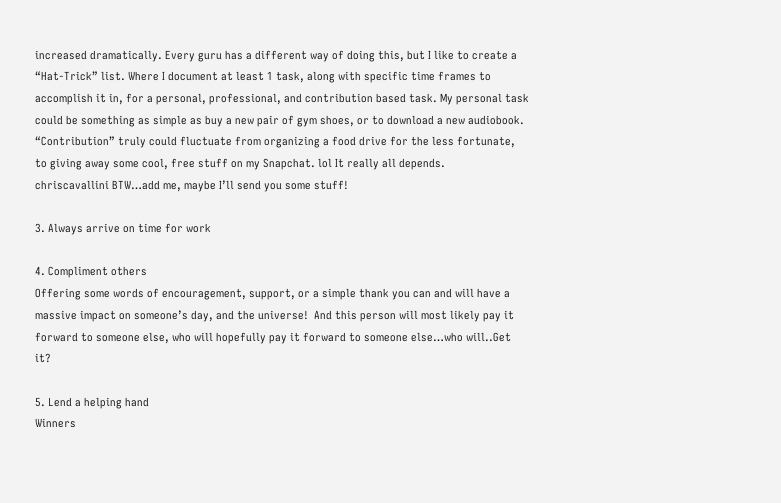increased dramatically. Every guru has a different way of doing this, but I like to create a “Hat-Trick” list. Where I document at least 1 task, along with specific time frames to accomplish it in, for a personal, professional, and contribution based task. My personal task could be something as simple as buy a new pair of gym shoes, or to download a new audiobook. “Contribution” truly could fluctuate from organizing a food drive for the less fortunate, to giving away some cool, free stuff on my Snapchat. lol It really all depends.
chriscavallini BTW…add me, maybe I’ll send you some stuff!

3. Always arrive on time for work

4. Compliment others
Offering some words of encouragement, support, or a simple thank you can and will have a massive impact on someone’s day, and the universe!  And this person will most likely pay it forward to someone else, who will hopefully pay it forward to someone else…who will..Get it?

5. Lend a helping hand
Winners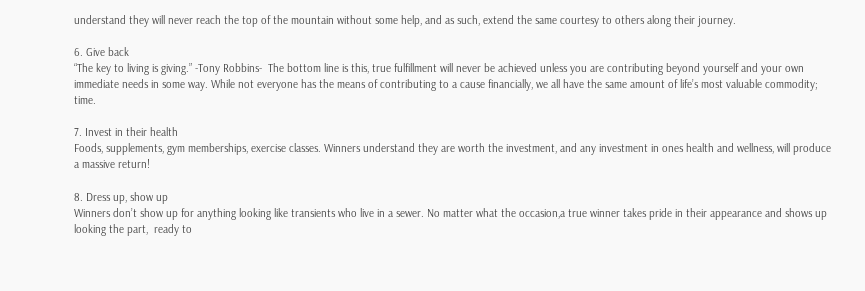understand they will never reach the top of the mountain without some help, and as such, extend the same courtesy to others along their journey.

6. Give back
“The key to living is giving.” -Tony Robbins-  The bottom line is this, true fulfillment will never be achieved unless you are contributing beyond yourself and your own immediate needs in some way. While not everyone has the means of contributing to a cause financially, we all have the same amount of life’s most valuable commodity; time.

7. Invest in their health
Foods, supplements, gym memberships, exercise classes. Winners understand they are worth the investment, and any investment in ones health and wellness, will produce a massive return!

8. Dress up, show up
Winners don’t show up for anything looking like transients who live in a sewer. No matter what the occasion,a true winner takes pride in their appearance and shows up looking the part,  ready to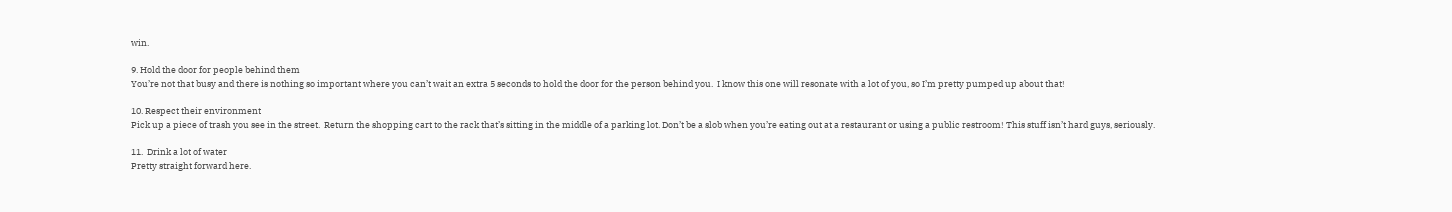win.

9. Hold the door for people behind them
You’re not that busy and there is nothing so important where you can’t wait an extra 5 seconds to hold the door for the person behind you.  I know this one will resonate with a lot of you, so I’m pretty pumped up about that!

10. Respect their environment
Pick up a piece of trash you see in the street.  Return the shopping cart to the rack that’s sitting in the middle of a parking lot. Don’t be a slob when you’re eating out at a restaurant or using a public restroom! This stuff isn’t hard guys, seriously.

11.  Drink a lot of water
Pretty straight forward here.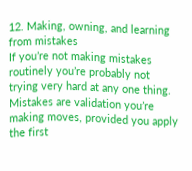12. Making, owning, and learning from mistakes
If you’re not making mistakes routinely you’re probably not trying very hard at any one thing. Mistakes are validation you’re making moves, provided you apply the first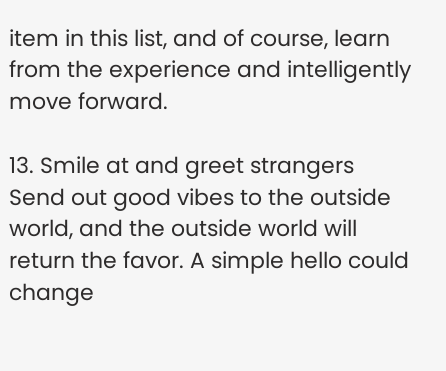item in this list, and of course, learn from the experience and intelligently move forward.

13. Smile at and greet strangers
Send out good vibes to the outside world, and the outside world will return the favor. A simple hello could change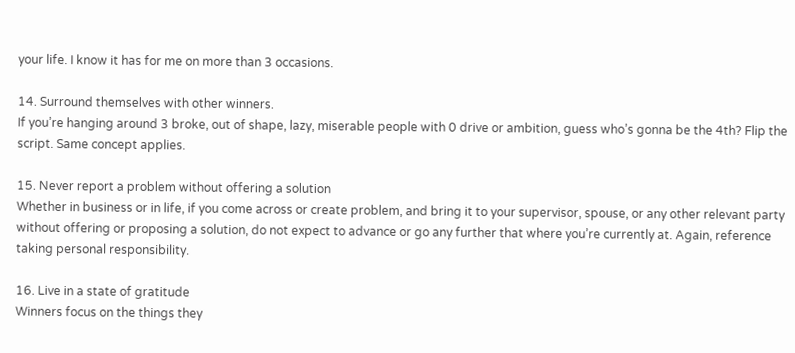your life. I know it has for me on more than 3 occasions.

14. Surround themselves with other winners.
If you’re hanging around 3 broke, out of shape, lazy, miserable people with 0 drive or ambition, guess who’s gonna be the 4th? Flip the script. Same concept applies.

15. Never report a problem without offering a solution
Whether in business or in life, if you come across or create problem, and bring it to your supervisor, spouse, or any other relevant party without offering or proposing a solution, do not expect to advance or go any further that where you’re currently at. Again, reference taking personal responsibility.

16. Live in a state of gratitude
Winners focus on the things they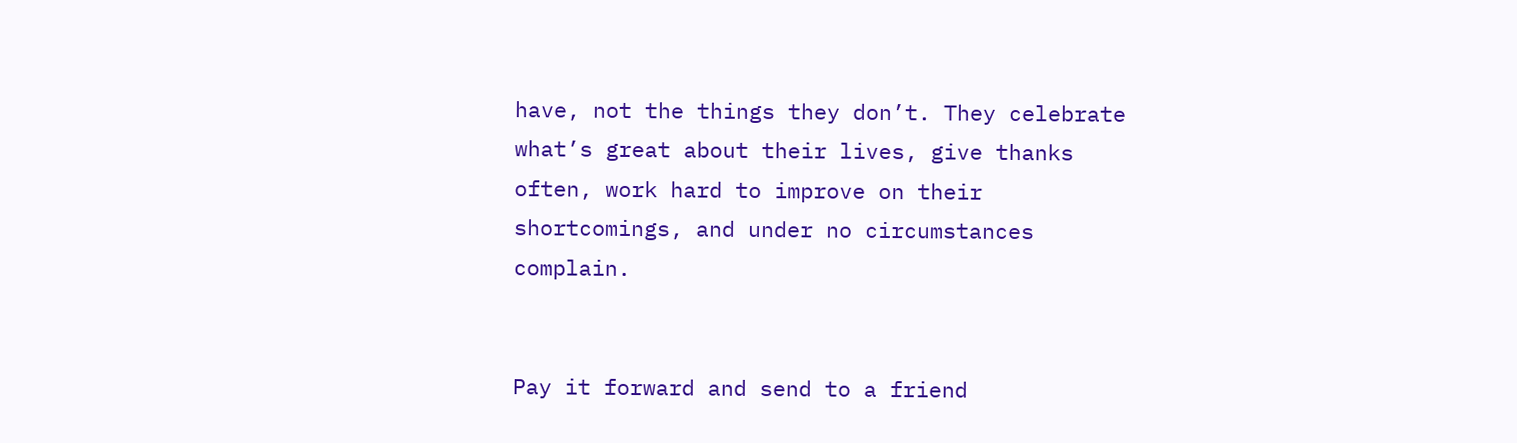have, not the things they don’t. They celebrate what’s great about their lives, give thanks often, work hard to improve on their shortcomings, and under no circumstances complain.


Pay it forward and send to a friend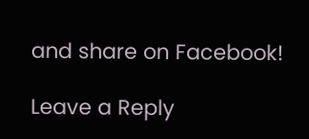and share on Facebook!

Leave a Reply